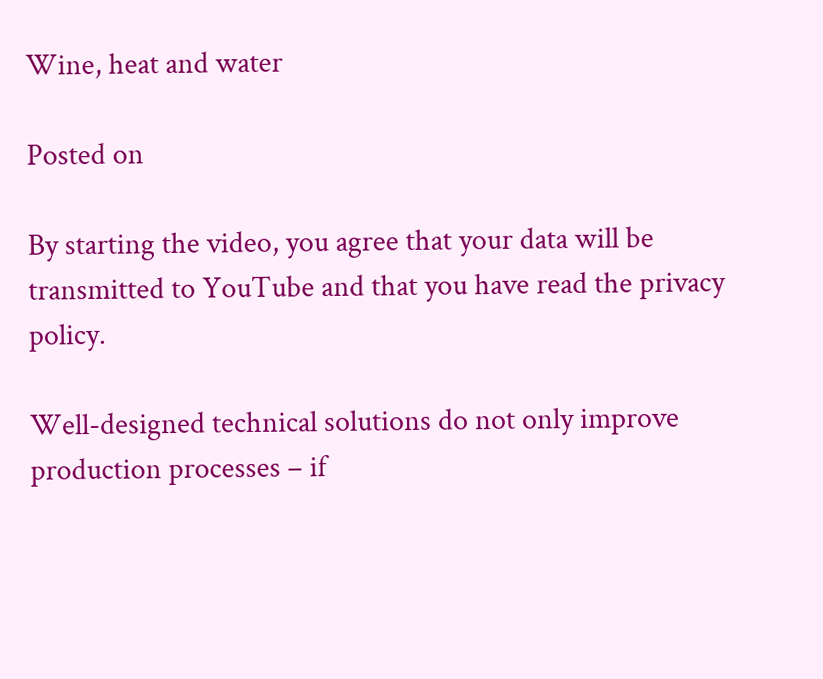Wine, heat and water

Posted on

By starting the video, you agree that your data will be transmitted to YouTube and that you have read the privacy policy.

Well-designed technical solutions do not only improve production processes – if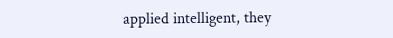applied intelligent, they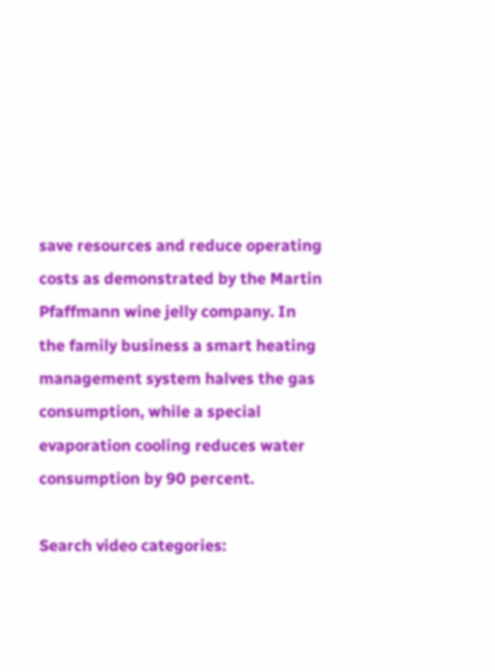save resources and reduce operating costs as demonstrated by the Martin Pfaffmann wine jelly company. In the family business a smart heating management system halves the gas consumption, while a special evaporation cooling reduces water consumption by 90 percent.

Search video categories: